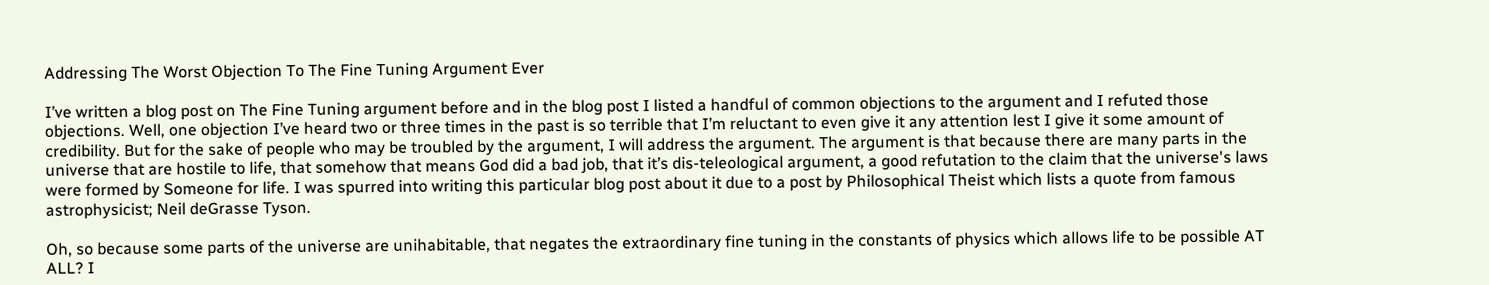Addressing The Worst Objection To The Fine Tuning Argument Ever

I’ve written a blog post on The Fine Tuning argument before and in the blog post I listed a handful of common objections to the argument and I refuted those objections. Well, one objection I’ve heard two or three times in the past is so terrible that I’m reluctant to even give it any attention lest I give it some amount of credibility. But for the sake of people who may be troubled by the argument, I will address the argument. The argument is that because there are many parts in the universe that are hostile to life, that somehow that means God did a bad job, that it’s dis-teleological argument, a good refutation to the claim that the universe's laws were formed by Someone for life. I was spurred into writing this particular blog post about it due to a post by Philosophical Theist which lists a quote from famous astrophysicist; Neil deGrasse Tyson.

Oh, so because some parts of the universe are unihabitable, that negates the extraordinary fine tuning in the constants of physics which allows life to be possible AT ALL? I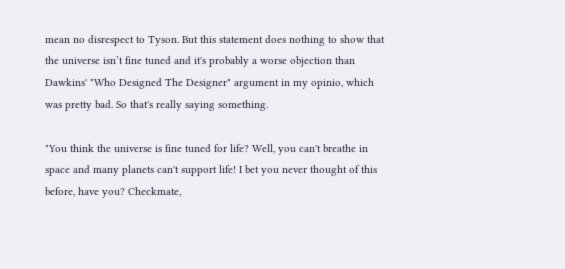mean no disrespect to Tyson. But this statement does nothing to show that the universe isn’t fine tuned and it's probably a worse objection than Dawkins' "Who Designed The Designer" argument in my opinio, which was pretty bad. So that's really saying something.

"You think the universe is fine tuned for life? Well, you can't breathe in space and many planets can't support life! I bet you never thought of this before, have you? Checkmate,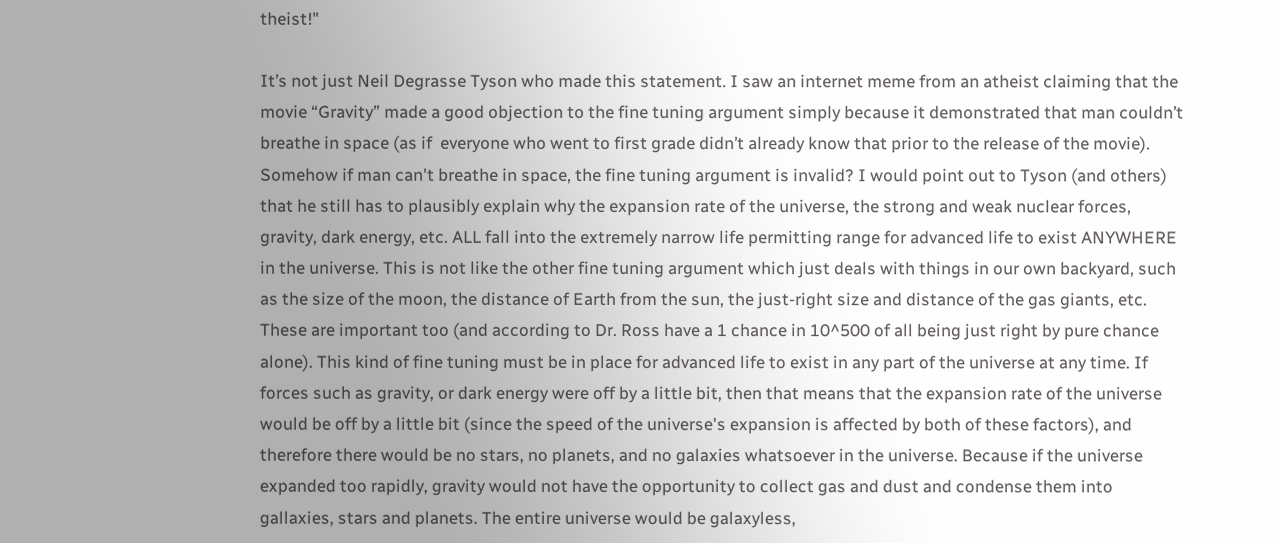theist!"

It’s not just Neil Degrasse Tyson who made this statement. I saw an internet meme from an atheist claiming that the movie “Gravity” made a good objection to the fine tuning argument simply because it demonstrated that man couldn’t breathe in space (as if  everyone who went to first grade didn’t already know that prior to the release of the movie). Somehow if man can't breathe in space, the fine tuning argument is invalid? I would point out to Tyson (and others) that he still has to plausibly explain why the expansion rate of the universe, the strong and weak nuclear forces, gravity, dark energy, etc. ALL fall into the extremely narrow life permitting range for advanced life to exist ANYWHERE in the universe. This is not like the other fine tuning argument which just deals with things in our own backyard, such as the size of the moon, the distance of Earth from the sun, the just-right size and distance of the gas giants, etc. These are important too (and according to Dr. Ross have a 1 chance in 10^500 of all being just right by pure chance alone). This kind of fine tuning must be in place for advanced life to exist in any part of the universe at any time. If forces such as gravity, or dark energy were off by a little bit, then that means that the expansion rate of the universe would be off by a little bit (since the speed of the universe's expansion is affected by both of these factors), and therefore there would be no stars, no planets, and no galaxies whatsoever in the universe. Because if the universe expanded too rapidly, gravity would not have the opportunity to collect gas and dust and condense them into gallaxies, stars and planets. The entire universe would be galaxyless,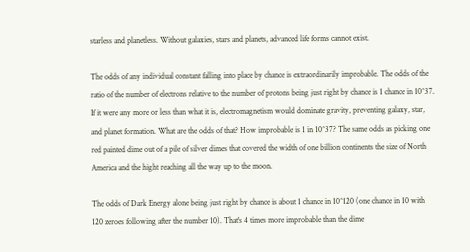starless and planetless. Without galaxies, stars and planets, advanced life forms cannot exist.

The odds of any individual constant falling into place by chance is extraordinarily improbable. The odds of the ratio of the number of electrons relative to the number of protons being just right by chance is 1 chance in 10^37. If it were any more or less than what it is, electromagnetism would dominate gravity, preventing galaxy, star, and planet formation. What are the odds of that? How improbable is 1 in 10^37? The same odds as picking one red painted dime out of a pile of silver dimes that covered the width of one billion continents the size of North America and the hight reaching all the way up to the moon.

The odds of Dark Energy alone being just right by chance is about 1 chance in 10^120 (one chance in 10 with 120 zeroes following after the number 10). That's 4 times more improbable than the dime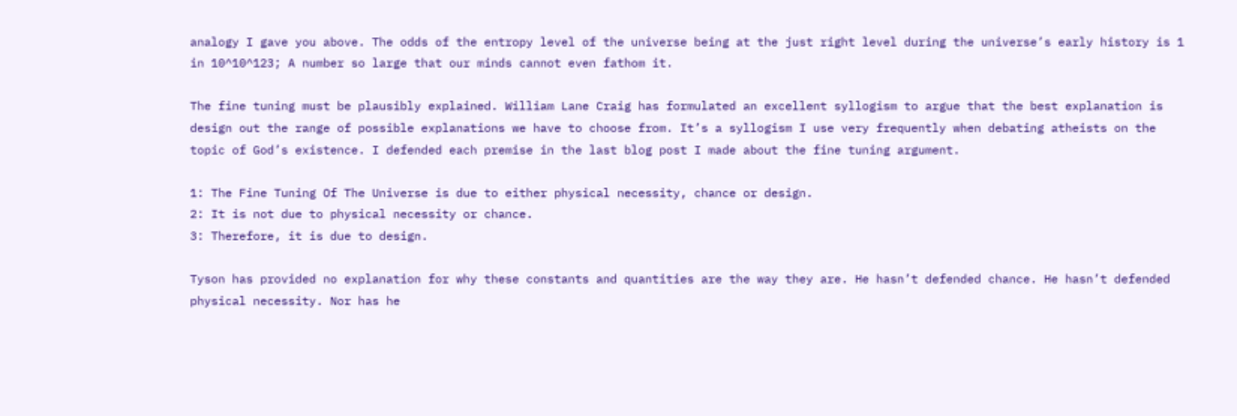analogy I gave you above. The odds of the entropy level of the universe being at the just right level during the universe’s early history is 1 in 10^10^123; A number so large that our minds cannot even fathom it.

The fine tuning must be plausibly explained. William Lane Craig has formulated an excellent syllogism to argue that the best explanation is design out the range of possible explanations we have to choose from. It’s a syllogism I use very frequently when debating atheists on the topic of God’s existence. I defended each premise in the last blog post I made about the fine tuning argument.

1: The Fine Tuning Of The Universe is due to either physical necessity, chance or design.
2: It is not due to physical necessity or chance.
3: Therefore, it is due to design.

Tyson has provided no explanation for why these constants and quantities are the way they are. He hasn’t defended chance. He hasn’t defended physical necessity. Nor has he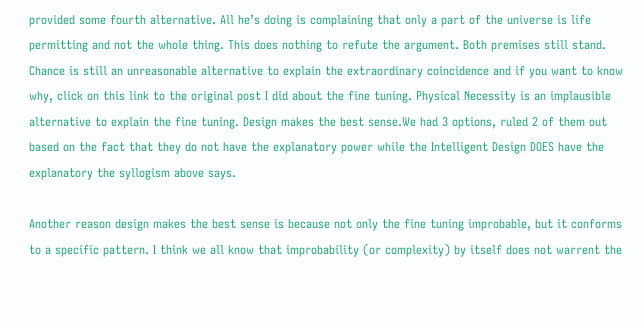provided some fourth alternative. All he’s doing is complaining that only a part of the universe is life permitting and not the whole thing. This does nothing to refute the argument. Both premises still stand. Chance is still an unreasonable alternative to explain the extraordinary coincidence and if you want to know why, click on this link to the original post I did about the fine tuning. Physical Necessity is an implausible alternative to explain the fine tuning. Design makes the best sense.We had 3 options, ruled 2 of them out based on the fact that they do not have the explanatory power while the Intelligent Design DOES have the explanatory the syllogism above says.

Another reason design makes the best sense is because not only the fine tuning improbable, but it conforms to a specific pattern. I think we all know that improbability (or complexity) by itself does not warrent the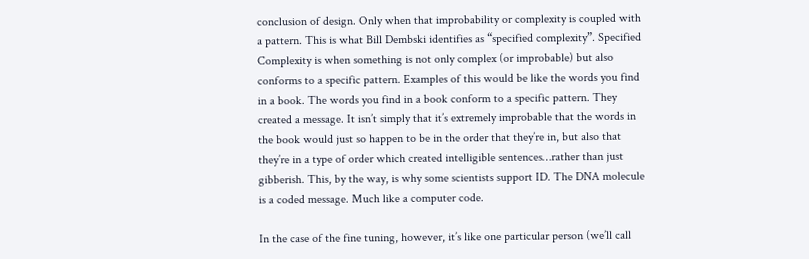conclusion of design. Only when that improbability or complexity is coupled with a pattern. This is what Bill Dembski identifies as “specified complexity”. Specified Complexity is when something is not only complex (or improbable) but also conforms to a specific pattern. Examples of this would be like the words you find in a book. The words you find in a book conform to a specific pattern. They created a message. It isn’t simply that it’s extremely improbable that the words in the book would just so happen to be in the order that they’re in, but also that they’re in a type of order which created intelligible sentences…rather than just gibberish. This, by the way, is why some scientists support ID. The DNA molecule is a coded message. Much like a computer code.

In the case of the fine tuning, however, it’s like one particular person (we’ll call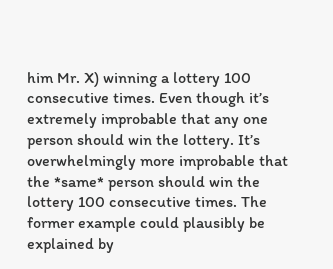him Mr. X) winning a lottery 100 consecutive times. Even though it’s extremely improbable that any one person should win the lottery. It’s overwhelmingly more improbable that the *same* person should win the lottery 100 consecutive times. The former example could plausibly be explained by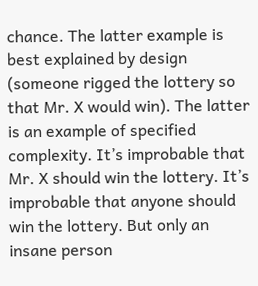chance. The latter example is best explained by design (someone rigged the lottery so that Mr. X would win). The latter is an example of specified complexity. It’s improbable that Mr. X should win the lottery. It’s improbable that anyone should win the lottery. But only an insane person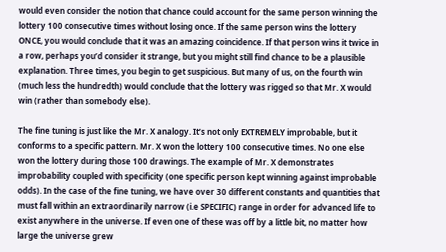would even consider the notion that chance could account for the same person winning the lottery 100 consecutive times without losing once. If the same person wins the lottery ONCE, you would conclude that it was an amazing coincidence. If that person wins it twice in a row, perhaps you’d consider it strange, but you might still find chance to be a plausible explanation. Three times, you begin to get suspicious. But many of us, on the fourth win (much less the hundredth) would conclude that the lottery was rigged so that Mr. X would win (rather than somebody else).

The fine tuning is just like the Mr. X analogy. It’s not only EXTREMELY improbable, but it conforms to a specific pattern. Mr. X won the lottery 100 consecutive times. No one else won the lottery during those 100 drawings. The example of Mr. X demonstrates improbability coupled with specificity (one specific person kept winning against improbable odds). In the case of the fine tuning, we have over 30 different constants and quantities that must fall within an extraordinarily narrow (i.e SPECIFIC) range in order for advanced life to exist anywhere in the universe. If even one of these was off by a little bit, no matter how large the universe grew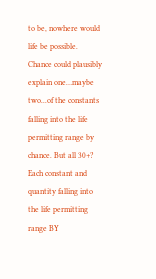to be, nowhere would life be possible. Chance could plausibly explain one…maybe two...of the constants falling into the life permitting range by chance. But all 30+? Each constant and quantity falling into the life permitting range BY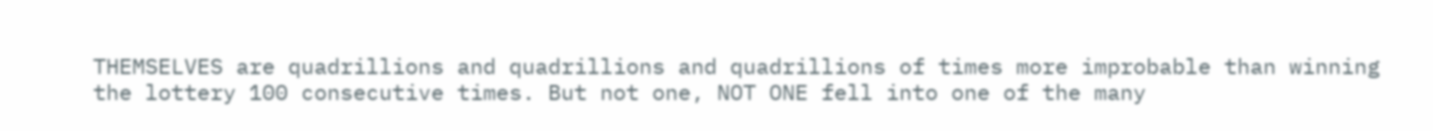THEMSELVES are quadrillions and quadrillions and quadrillions of times more improbable than winning the lottery 100 consecutive times. But not one, NOT ONE fell into one of the many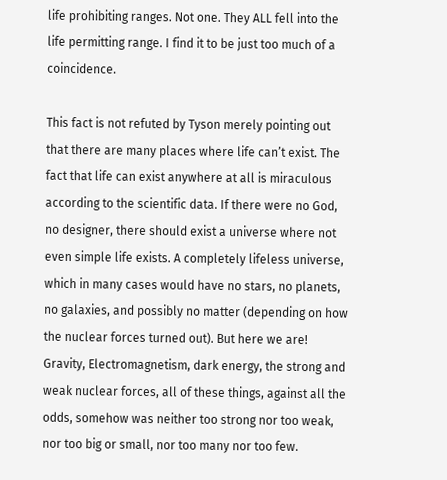life prohibiting ranges. Not one. They ALL fell into the life permitting range. I find it to be just too much of a coincidence.

This fact is not refuted by Tyson merely pointing out that there are many places where life can’t exist. The fact that life can exist anywhere at all is miraculous according to the scientific data. If there were no God, no designer, there should exist a universe where not even simple life exists. A completely lifeless universe, which in many cases would have no stars, no planets, no galaxies, and possibly no matter (depending on how the nuclear forces turned out). But here we are! Gravity, Electromagnetism, dark energy, the strong and weak nuclear forces, all of these things, against all the odds, somehow was neither too strong nor too weak, nor too big or small, nor too many nor too few.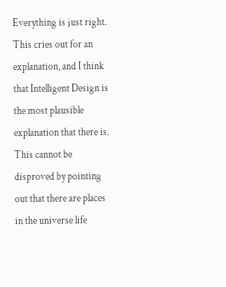Everything is just right. This cries out for an explanation, and I think that Intelligent Design is the most plausible explanation that there is. This cannot be disproved by pointing out that there are places in the universe life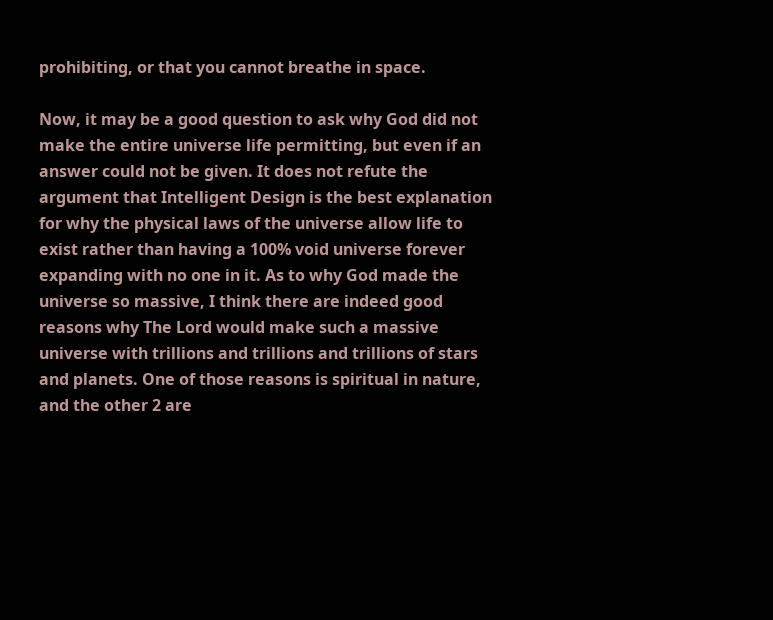prohibiting, or that you cannot breathe in space.

Now, it may be a good question to ask why God did not make the entire universe life permitting, but even if an answer could not be given. It does not refute the argument that Intelligent Design is the best explanation for why the physical laws of the universe allow life to exist rather than having a 100% void universe forever expanding with no one in it. As to why God made the universe so massive, I think there are indeed good reasons why The Lord would make such a massive universe with trillions and trillions and trillions of stars and planets. One of those reasons is spiritual in nature, and the other 2 are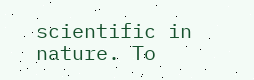scientific in nature. To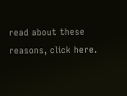read about these reasons, click here.